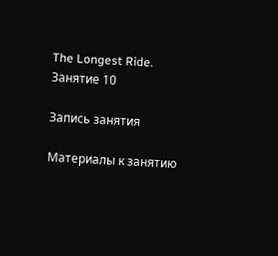The Longest Ride. Занятие 10

Запись занятия

Материалы к занятию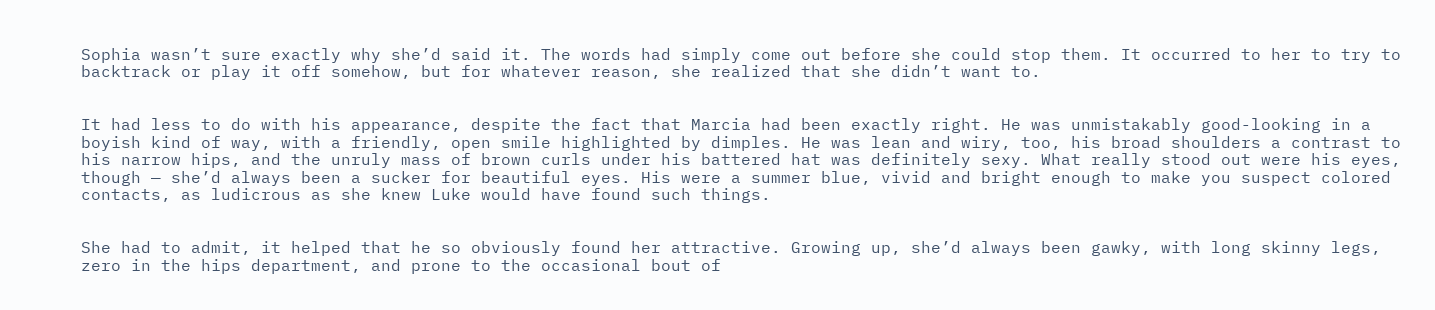Sophia wasn’t sure exactly why she’d said it. The words had simply come out before she could stop them. It occurred to her to try to backtrack or play it off somehow, but for whatever reason, she realized that she didn’t want to.


It had less to do with his appearance, despite the fact that Marcia had been exactly right. He was unmistakably good-looking in a boyish kind of way, with a friendly, open smile highlighted by dimples. He was lean and wiry, too, his broad shoulders a contrast to his narrow hips, and the unruly mass of brown curls under his battered hat was definitely sexy. What really stood out were his eyes, though — she’d always been a sucker for beautiful eyes. His were a summer blue, vivid and bright enough to make you suspect colored contacts, as ludicrous as she knew Luke would have found such things.


She had to admit, it helped that he so obviously found her attractive. Growing up, she’d always been gawky, with long skinny legs, zero in the hips department, and prone to the occasional bout of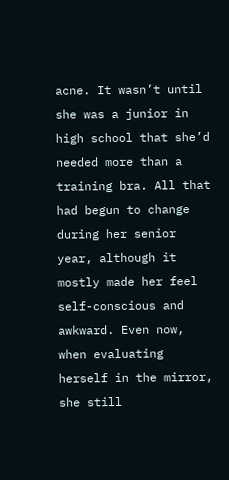acne. It wasn’t until she was a junior in high school that she’d needed more than a training bra. All that had begun to change during her senior year, although it mostly made her feel self-conscious and awkward. Even now, when evaluating herself in the mirror, she still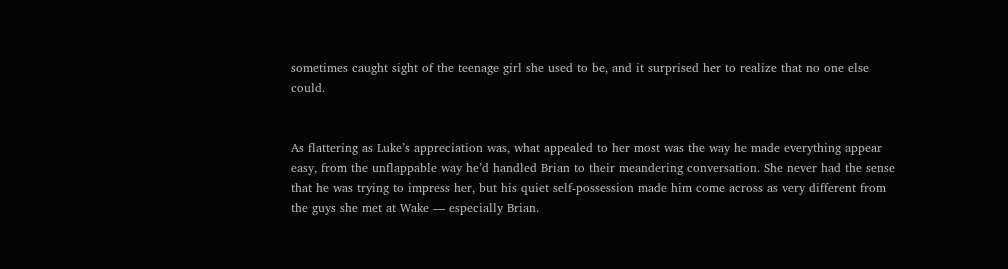sometimes caught sight of the teenage girl she used to be, and it surprised her to realize that no one else could.


As flattering as Luke’s appreciation was, what appealed to her most was the way he made everything appear easy, from the unflappable way he’d handled Brian to their meandering conversation. She never had the sense that he was trying to impress her, but his quiet self-possession made him come across as very different from the guys she met at Wake — especially Brian.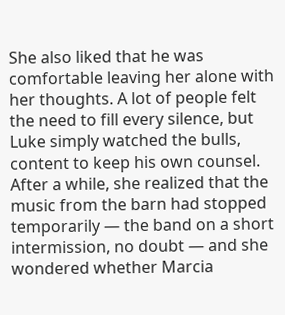She also liked that he was comfortable leaving her alone with her thoughts. A lot of people felt the need to fill every silence, but Luke simply watched the bulls, content to keep his own counsel. After a while, she realized that the music from the barn had stopped temporarily — the band on a short intermission, no doubt — and she wondered whether Marcia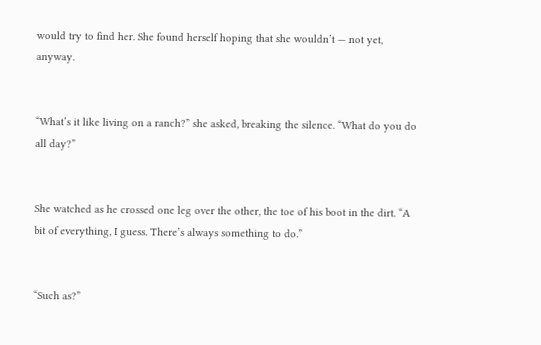would try to find her. She found herself hoping that she wouldn’t — not yet, anyway.


“What’s it like living on a ranch?” she asked, breaking the silence. “What do you do all day?”


She watched as he crossed one leg over the other, the toe of his boot in the dirt. “A bit of everything, I guess. There’s always something to do.”


“Such as?”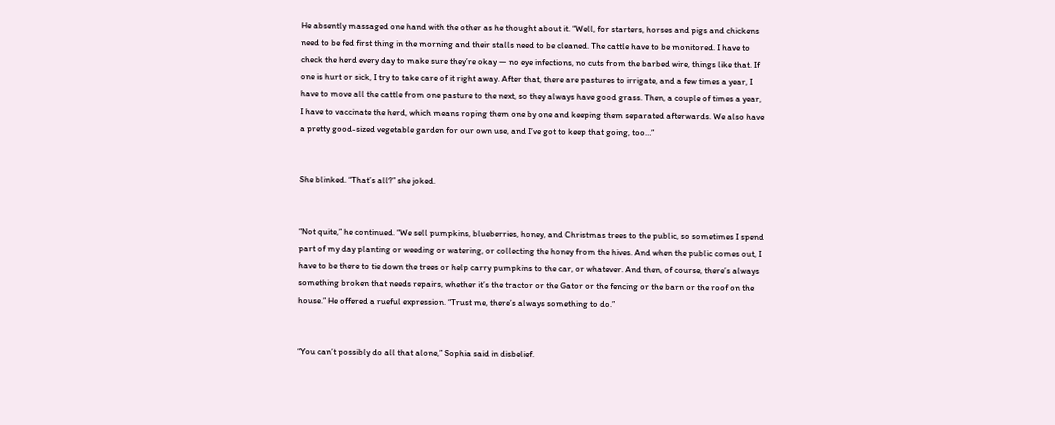He absently massaged one hand with the other as he thought about it. “Well, for starters, horses and pigs and chickens need to be fed first thing in the morning and their stalls need to be cleaned. The cattle have to be monitored. I have to check the herd every day to make sure they’re okay — no eye infections, no cuts from the barbed wire, things like that. If one is hurt or sick, I try to take care of it right away. After that, there are pastures to irrigate, and a few times a year, I have to move all the cattle from one pasture to the next, so they always have good grass. Then, a couple of times a year, I have to vaccinate the herd, which means roping them one by one and keeping them separated afterwards. We also have a pretty good-sized vegetable garden for our own use, and I’ve got to keep that going, too…”


She blinked. “That’s all?” she joked.


“Not quite,” he continued. “We sell pumpkins, blueberries, honey, and Christmas trees to the public, so sometimes I spend part of my day planting or weeding or watering, or collecting the honey from the hives. And when the public comes out, I have to be there to tie down the trees or help carry pumpkins to the car, or whatever. And then, of course, there’s always something broken that needs repairs, whether it’s the tractor or the Gator or the fencing or the barn or the roof on the house.” He offered a rueful expression. “Trust me, there’s always something to do.”


“You can’t possibly do all that alone,” Sophia said in disbelief.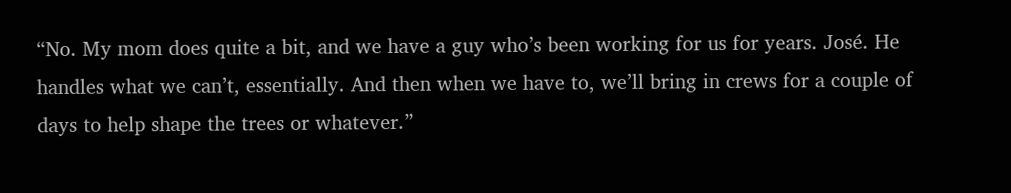“No. My mom does quite a bit, and we have a guy who’s been working for us for years. José. He handles what we can’t, essentially. And then when we have to, we’ll bring in crews for a couple of days to help shape the trees or whatever.”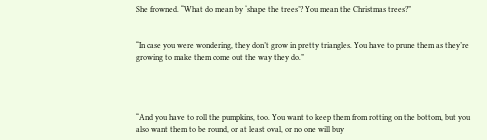She frowned. “What do mean by ‘shape the trees’? You mean the Christmas trees?”


“In case you were wondering, they don’t grow in pretty triangles. You have to prune them as they’re growing to make them come out the way they do.”




“And you have to roll the pumpkins, too. You want to keep them from rotting on the bottom, but you also want them to be round, or at least oval, or no one will buy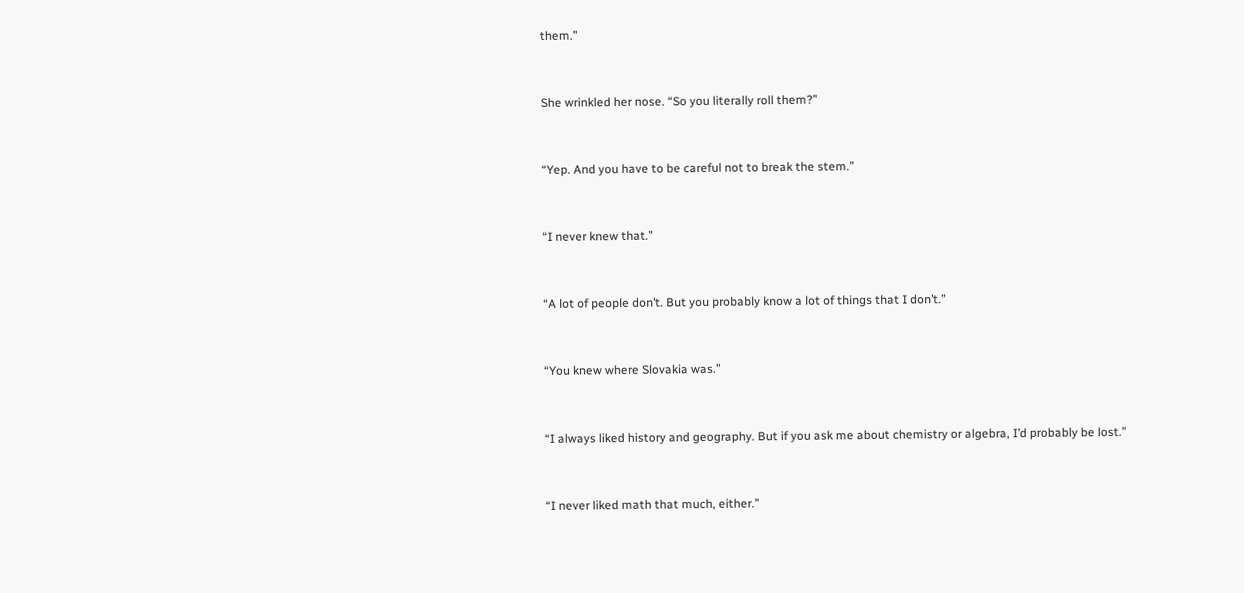them.”


She wrinkled her nose. “So you literally roll them?”


“Yep. And you have to be careful not to break the stem.”


“I never knew that.”


“A lot of people don’t. But you probably know a lot of things that I don’t.”


“You knew where Slovakia was.”


“I always liked history and geography. But if you ask me about chemistry or algebra, I’d probably be lost.”


“I never liked math that much, either.”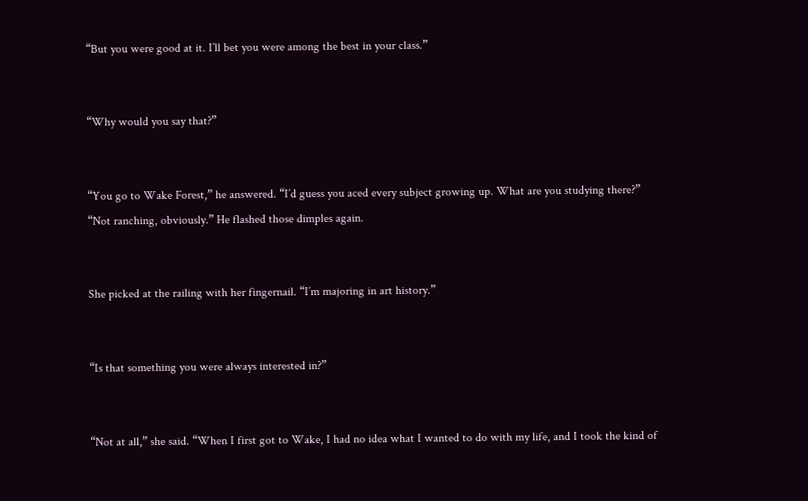“But you were good at it. I’ll bet you were among the best in your class.”


“Why would you say that?”


“You go to Wake Forest,” he answered. “I’d guess you aced every subject growing up. What are you studying there?” “Not ranching, obviously.” He flashed those dimples again.


She picked at the railing with her fingernail. “I’m majoring in art history.”


“Is that something you were always interested in?”


“Not at all,” she said. “When I first got to Wake, I had no idea what I wanted to do with my life, and I took the kind of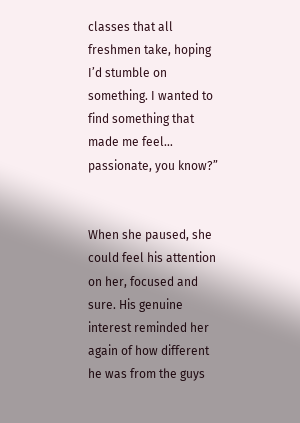classes that all freshmen take, hoping I’d stumble on something. I wanted to find something that made me feel… passionate, you know?”


When she paused, she could feel his attention on her, focused and sure. His genuine interest reminded her again of how different he was from the guys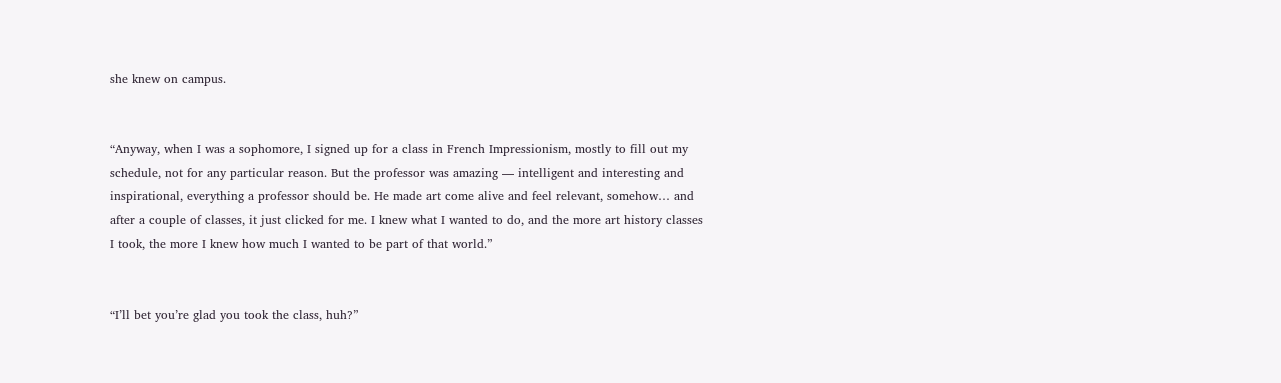she knew on campus.


“Anyway, when I was a sophomore, I signed up for a class in French Impressionism, mostly to fill out my schedule, not for any particular reason. But the professor was amazing — intelligent and interesting and inspirational, everything a professor should be. He made art come alive and feel relevant, somehow… and after a couple of classes, it just clicked for me. I knew what I wanted to do, and the more art history classes I took, the more I knew how much I wanted to be part of that world.”


“I’ll bet you’re glad you took the class, huh?”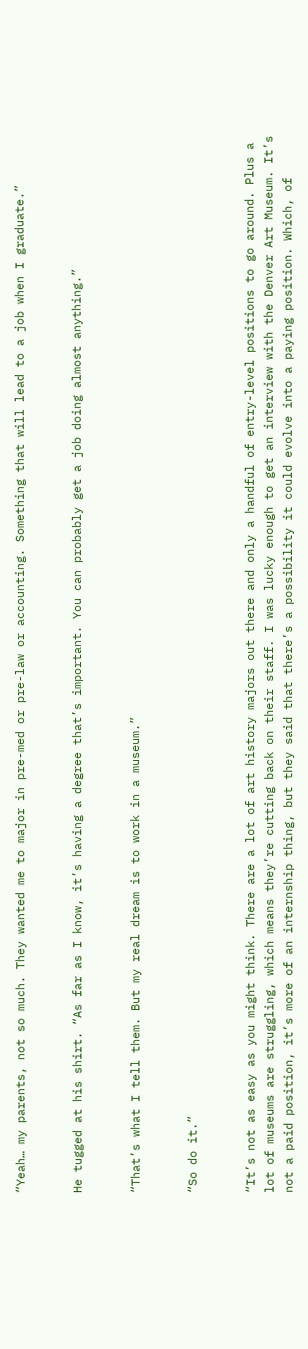“Yeah… my parents, not so much. They wanted me to major in pre-med or pre-law or accounting. Something that will lead to a job when I graduate.”


He tugged at his shirt. “As far as I know, it’s having a degree that’s important. You can probably get a job doing almost anything.”


“That’s what I tell them. But my real dream is to work in a museum.”


“So do it.”


“It’s not as easy as you might think. There are a lot of art history majors out there and only a handful of entry-level positions to go around. Plus a lot of museums are struggling, which means they’re cutting back on their staff. I was lucky enough to get an interview with the Denver Art Museum. It’s not a paid position, it’s more of an internship thing, but they said that there’s a possibility it could evolve into a paying position. Which, of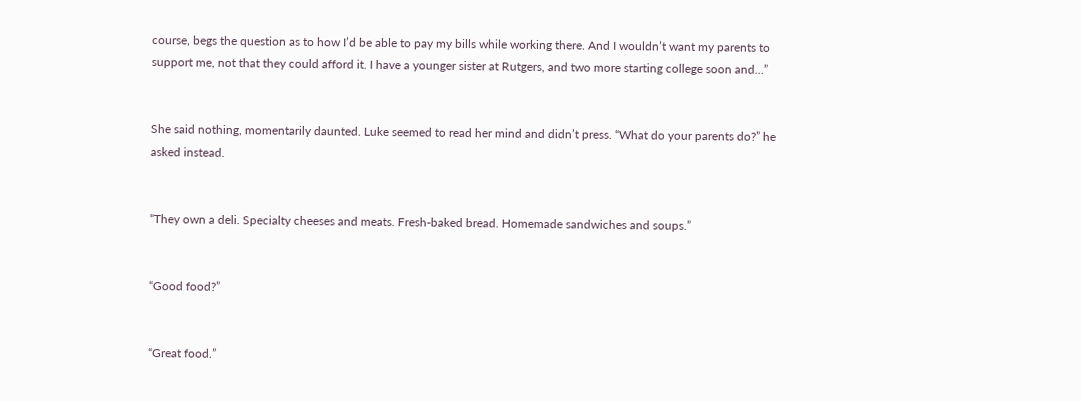course, begs the question as to how I’d be able to pay my bills while working there. And I wouldn’t want my parents to support me, not that they could afford it. I have a younger sister at Rutgers, and two more starting college soon and…”


She said nothing, momentarily daunted. Luke seemed to read her mind and didn’t press. “What do your parents do?” he asked instead.


“They own a deli. Specialty cheeses and meats. Fresh-baked bread. Homemade sandwiches and soups.”


“Good food?”


“Great food.”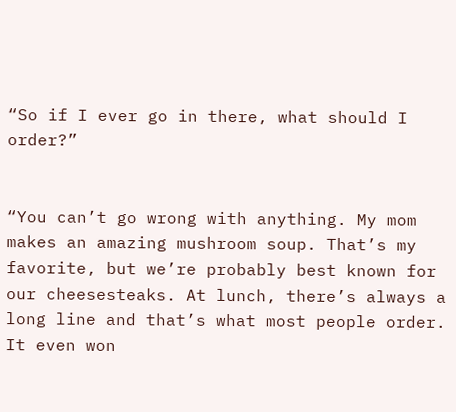“So if I ever go in there, what should I order?”


“You can’t go wrong with anything. My mom makes an amazing mushroom soup. That’s my favorite, but we’re probably best known for our cheesesteaks. At lunch, there’s always a long line and that’s what most people order. It even won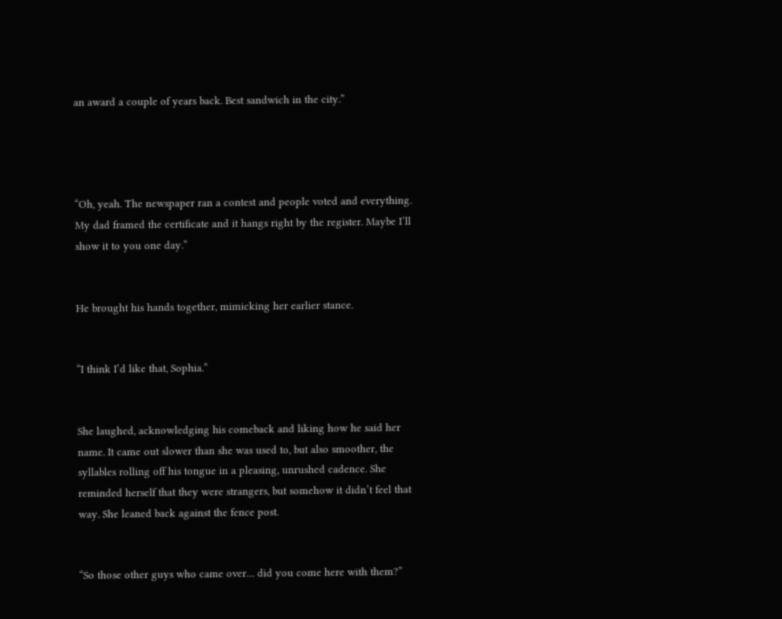an award a couple of years back. Best sandwich in the city.”




“Oh, yeah. The newspaper ran a contest and people voted and everything. My dad framed the certificate and it hangs right by the register. Maybe I’ll show it to you one day.”


He brought his hands together, mimicking her earlier stance.


“I think I’d like that, Sophia.”


She laughed, acknowledging his comeback and liking how he said her name. It came out slower than she was used to, but also smoother, the syllables rolling off his tongue in a pleasing, unrushed cadence. She reminded herself that they were strangers, but somehow it didn’t feel that way. She leaned back against the fence post.


“So those other guys who came over… did you come here with them?”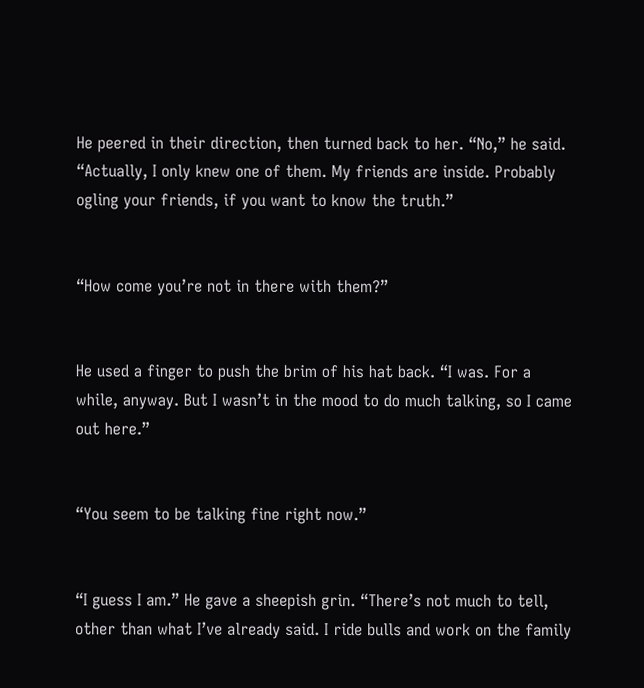He peered in their direction, then turned back to her. “No,” he said. “Actually, I only knew one of them. My friends are inside. Probably ogling your friends, if you want to know the truth.”


“How come you’re not in there with them?”


He used a finger to push the brim of his hat back. “I was. For a while, anyway. But I wasn’t in the mood to do much talking, so I came out here.”


“You seem to be talking fine right now.”


“I guess I am.” He gave a sheepish grin. “There’s not much to tell, other than what I’ve already said. I ride bulls and work on the family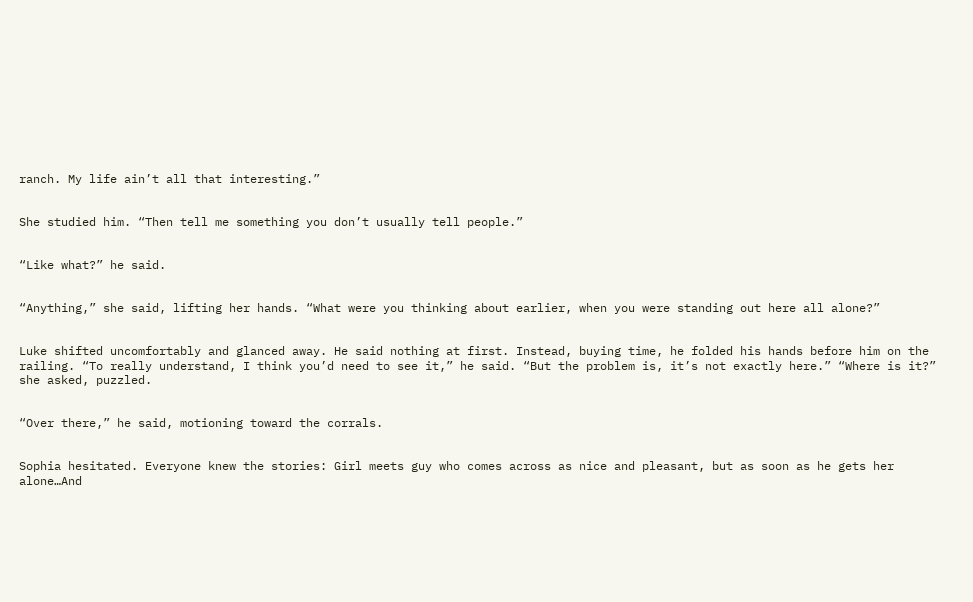ranch. My life ain’t all that interesting.”


She studied him. “Then tell me something you don’t usually tell people.”


“Like what?” he said.


“Anything,” she said, lifting her hands. “What were you thinking about earlier, when you were standing out here all alone?”


Luke shifted uncomfortably and glanced away. He said nothing at first. Instead, buying time, he folded his hands before him on the railing. “To really understand, I think you’d need to see it,” he said. “But the problem is, it’s not exactly here.” “Where is it?” she asked, puzzled.


“Over there,” he said, motioning toward the corrals.


Sophia hesitated. Everyone knew the stories: Girl meets guy who comes across as nice and pleasant, but as soon as he gets her alone…And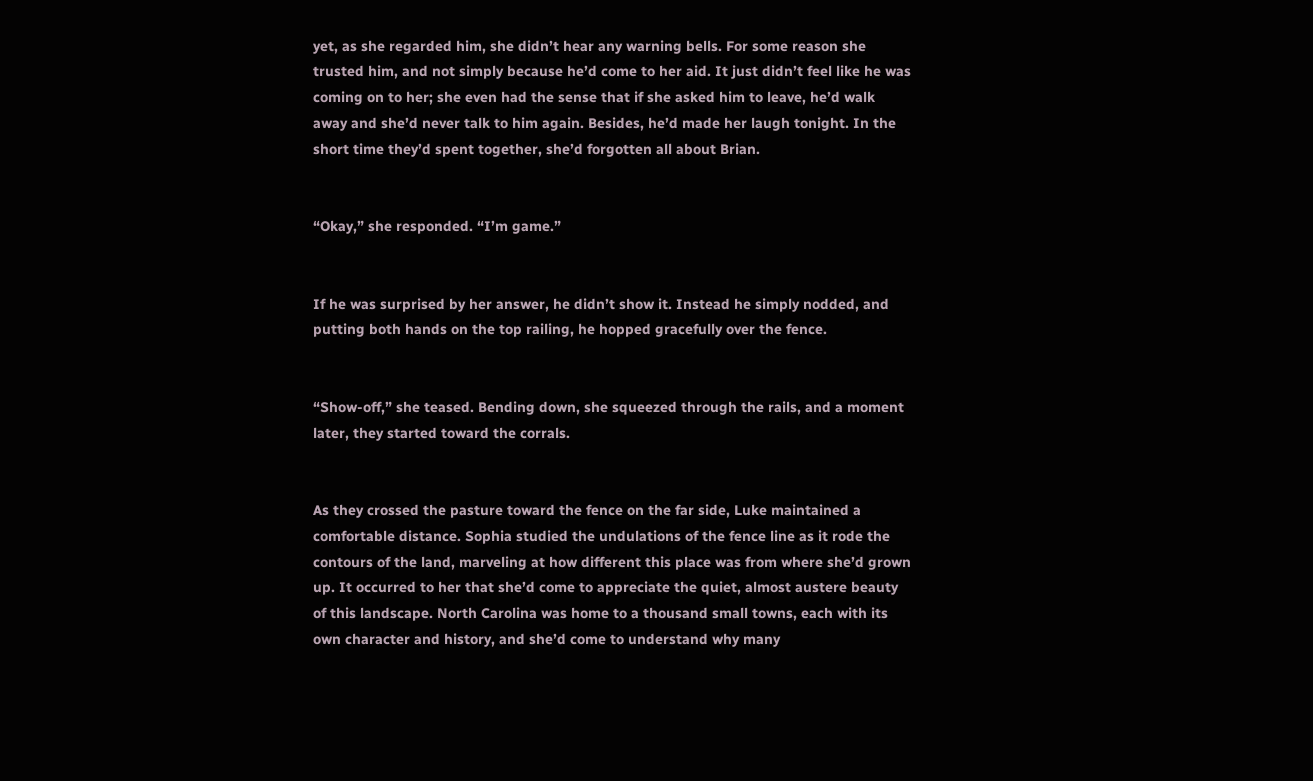yet, as she regarded him, she didn’t hear any warning bells. For some reason she trusted him, and not simply because he’d come to her aid. It just didn’t feel like he was coming on to her; she even had the sense that if she asked him to leave, he’d walk away and she’d never talk to him again. Besides, he’d made her laugh tonight. In the short time they’d spent together, she’d forgotten all about Brian.


“Okay,” she responded. “I’m game.”


If he was surprised by her answer, he didn’t show it. Instead he simply nodded, and putting both hands on the top railing, he hopped gracefully over the fence.


“Show-off,” she teased. Bending down, she squeezed through the rails, and a moment later, they started toward the corrals.


As they crossed the pasture toward the fence on the far side, Luke maintained a comfortable distance. Sophia studied the undulations of the fence line as it rode the contours of the land, marveling at how different this place was from where she’d grown up. It occurred to her that she’d come to appreciate the quiet, almost austere beauty of this landscape. North Carolina was home to a thousand small towns, each with its own character and history, and she’d come to understand why many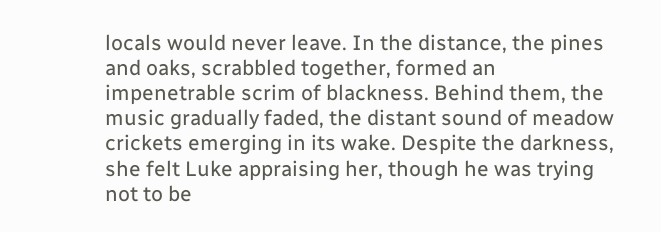locals would never leave. In the distance, the pines and oaks, scrabbled together, formed an impenetrable scrim of blackness. Behind them, the music gradually faded, the distant sound of meadow crickets emerging in its wake. Despite the darkness, she felt Luke appraising her, though he was trying not to be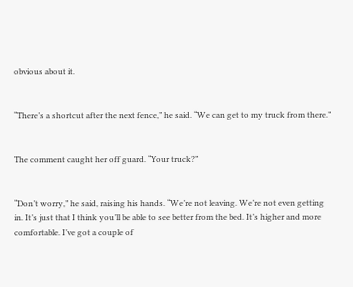obvious about it.


“There’s a shortcut after the next fence,” he said. “We can get to my truck from there.”


The comment caught her off guard. “Your truck?”


“Don’t worry,” he said, raising his hands. “We’re not leaving. We’re not even getting in. It’s just that I think you’ll be able to see better from the bed. It’s higher and more comfortable. I’ve got a couple of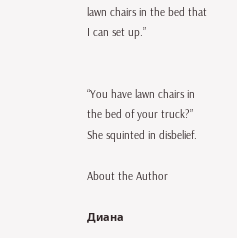lawn chairs in the bed that I can set up.”


“You have lawn chairs in the bed of your truck?” She squinted in disbelief.

About the Author

Диана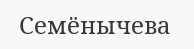Семёнычева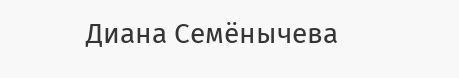Диана Семёнычева